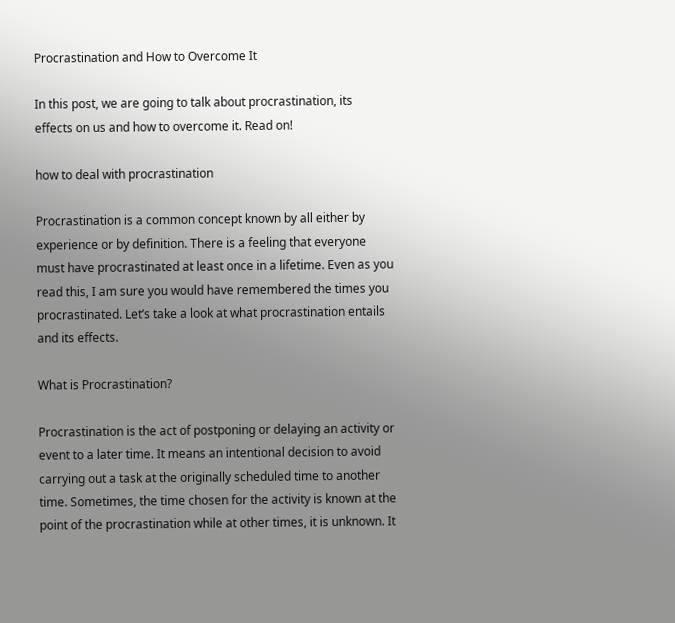Procrastination and How to Overcome It

In this post, we are going to talk about procrastination, its effects on us and how to overcome it. Read on!

how to deal with procrastination

Procrastination is a common concept known by all either by experience or by definition. There is a feeling that everyone must have procrastinated at least once in a lifetime. Even as you read this, I am sure you would have remembered the times you procrastinated. Let’s take a look at what procrastination entails and its effects.

What is Procrastination?

Procrastination is the act of postponing or delaying an activity or event to a later time. It means an intentional decision to avoid carrying out a task at the originally scheduled time to another time. Sometimes, the time chosen for the activity is known at the point of the procrastination while at other times, it is unknown. It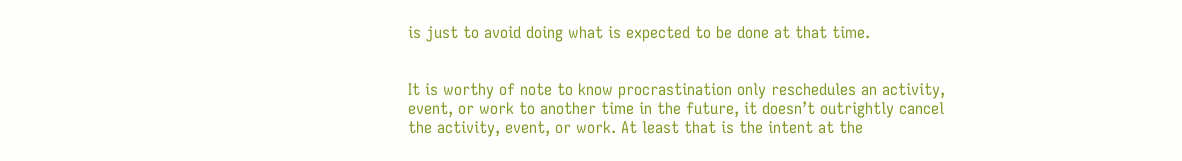is just to avoid doing what is expected to be done at that time.


It is worthy of note to know procrastination only reschedules an activity, event, or work to another time in the future, it doesn’t outrightly cancel the activity, event, or work. At least that is the intent at the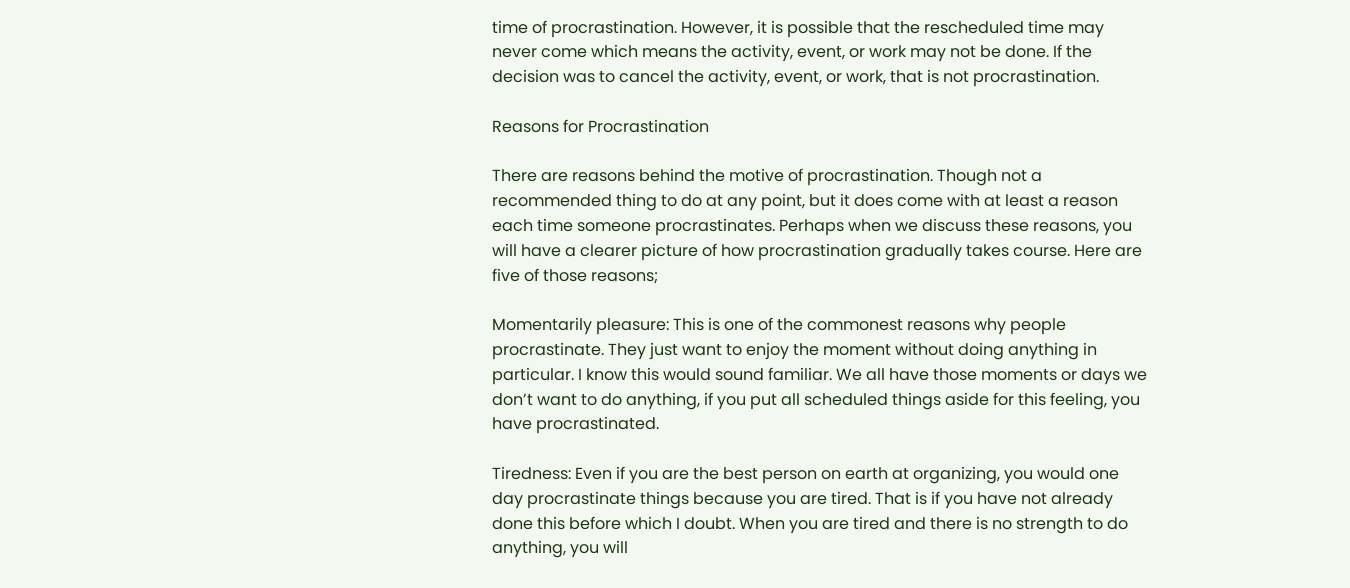time of procrastination. However, it is possible that the rescheduled time may never come which means the activity, event, or work may not be done. If the decision was to cancel the activity, event, or work, that is not procrastination.

Reasons for Procrastination

There are reasons behind the motive of procrastination. Though not a recommended thing to do at any point, but it does come with at least a reason each time someone procrastinates. Perhaps when we discuss these reasons, you will have a clearer picture of how procrastination gradually takes course. Here are five of those reasons;

Momentarily pleasure: This is one of the commonest reasons why people procrastinate. They just want to enjoy the moment without doing anything in particular. I know this would sound familiar. We all have those moments or days we don’t want to do anything, if you put all scheduled things aside for this feeling, you have procrastinated.

Tiredness: Even if you are the best person on earth at organizing, you would one day procrastinate things because you are tired. That is if you have not already done this before which I doubt. When you are tired and there is no strength to do anything, you will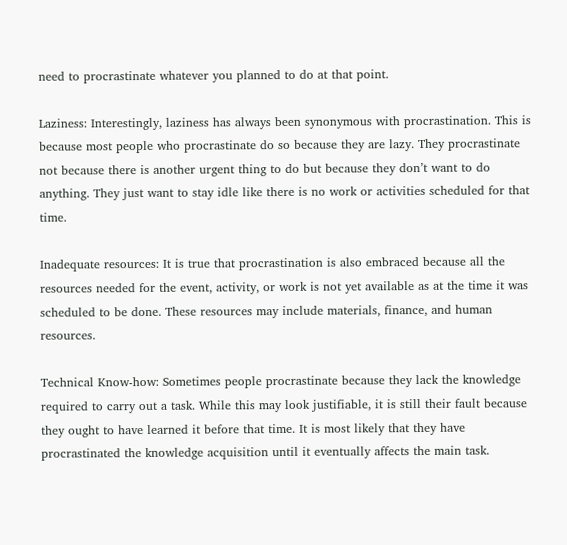need to procrastinate whatever you planned to do at that point.

Laziness: Interestingly, laziness has always been synonymous with procrastination. This is because most people who procrastinate do so because they are lazy. They procrastinate not because there is another urgent thing to do but because they don’t want to do anything. They just want to stay idle like there is no work or activities scheduled for that time.

Inadequate resources: It is true that procrastination is also embraced because all the resources needed for the event, activity, or work is not yet available as at the time it was scheduled to be done. These resources may include materials, finance, and human resources.

Technical Know-how: Sometimes people procrastinate because they lack the knowledge required to carry out a task. While this may look justifiable, it is still their fault because they ought to have learned it before that time. It is most likely that they have procrastinated the knowledge acquisition until it eventually affects the main task.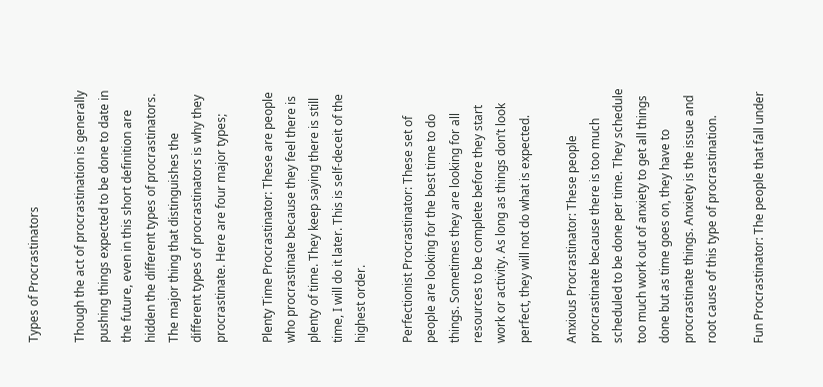Types of Procrastinators

Though the act of procrastination is generally pushing things expected to be done to date in the future, even in this short definition are hidden the different types of procrastinators. The major thing that distinguishes the different types of procrastinators is why they procrastinate. Here are four major types;

Plenty Time Procrastinator: These are people who procrastinate because they feel there is plenty of time. They keep saying there is still time, I will do it later. This is self-deceit of the highest order.

Perfectionist Procrastinator: These set of people are looking for the best time to do things. Sometimes they are looking for all resources to be complete before they start work or activity. As long as things don’t look perfect, they will not do what is expected.

Anxious Procrastinator: These people procrastinate because there is too much scheduled to be done per time. They schedule too much work out of anxiety to get all things done but as time goes on, they have to procrastinate things. Anxiety is the issue and root cause of this type of procrastination.

Fun Procrastinator: The people that fall under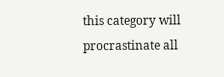this category will procrastinate all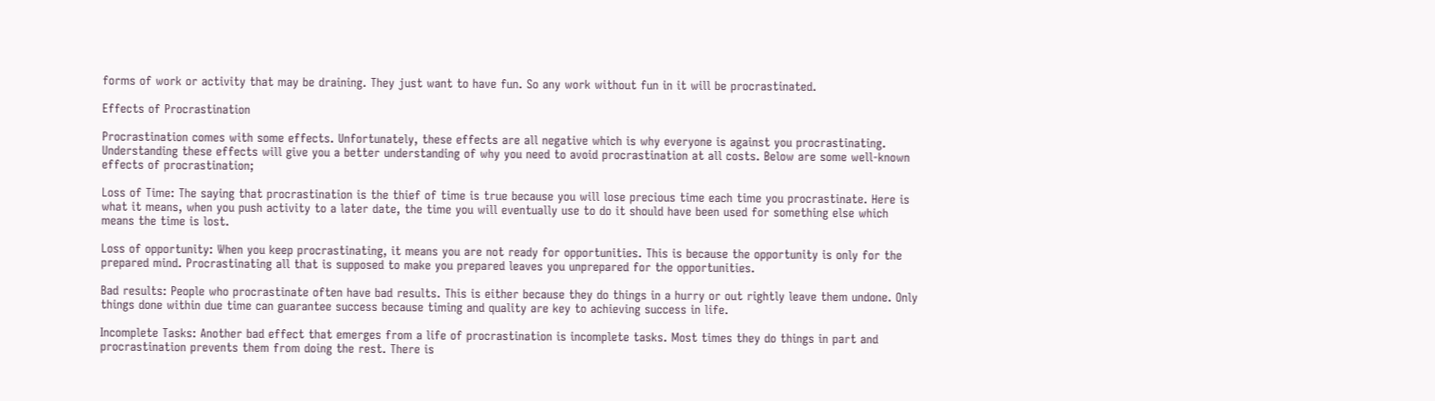forms of work or activity that may be draining. They just want to have fun. So any work without fun in it will be procrastinated.

Effects of Procrastination

Procrastination comes with some effects. Unfortunately, these effects are all negative which is why everyone is against you procrastinating. Understanding these effects will give you a better understanding of why you need to avoid procrastination at all costs. Below are some well-known effects of procrastination;

Loss of Time: The saying that procrastination is the thief of time is true because you will lose precious time each time you procrastinate. Here is what it means, when you push activity to a later date, the time you will eventually use to do it should have been used for something else which means the time is lost.

Loss of opportunity: When you keep procrastinating, it means you are not ready for opportunities. This is because the opportunity is only for the prepared mind. Procrastinating all that is supposed to make you prepared leaves you unprepared for the opportunities.

Bad results: People who procrastinate often have bad results. This is either because they do things in a hurry or out rightly leave them undone. Only things done within due time can guarantee success because timing and quality are key to achieving success in life.

Incomplete Tasks: Another bad effect that emerges from a life of procrastination is incomplete tasks. Most times they do things in part and procrastination prevents them from doing the rest. There is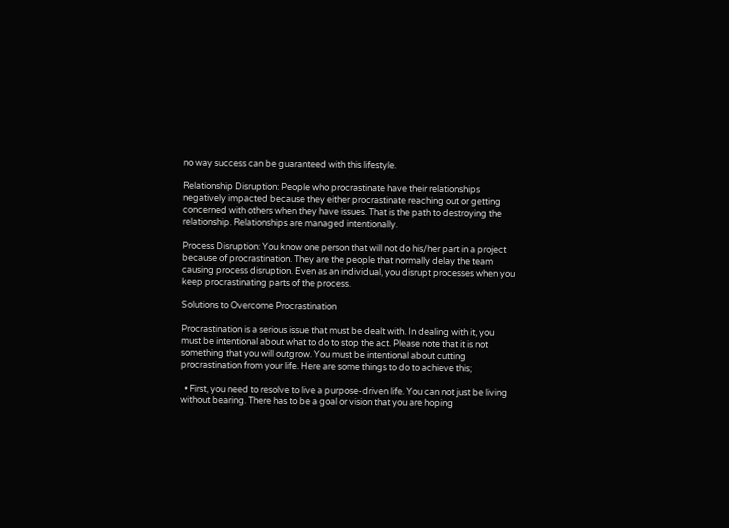no way success can be guaranteed with this lifestyle.

Relationship Disruption: People who procrastinate have their relationships negatively impacted because they either procrastinate reaching out or getting concerned with others when they have issues. That is the path to destroying the relationship. Relationships are managed intentionally.

Process Disruption: You know one person that will not do his/her part in a project because of procrastination. They are the people that normally delay the team causing process disruption. Even as an individual, you disrupt processes when you keep procrastinating parts of the process.

Solutions to Overcome Procrastination

Procrastination is a serious issue that must be dealt with. In dealing with it, you must be intentional about what to do to stop the act. Please note that it is not something that you will outgrow. You must be intentional about cutting procrastination from your life. Here are some things to do to achieve this;

  • First, you need to resolve to live a purpose-driven life. You can not just be living without bearing. There has to be a goal or vision that you are hoping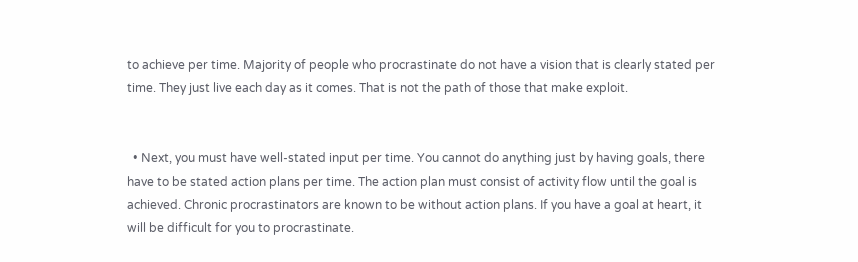to achieve per time. Majority of people who procrastinate do not have a vision that is clearly stated per time. They just live each day as it comes. That is not the path of those that make exploit.


  • Next, you must have well-stated input per time. You cannot do anything just by having goals, there have to be stated action plans per time. The action plan must consist of activity flow until the goal is achieved. Chronic procrastinators are known to be without action plans. If you have a goal at heart, it will be difficult for you to procrastinate.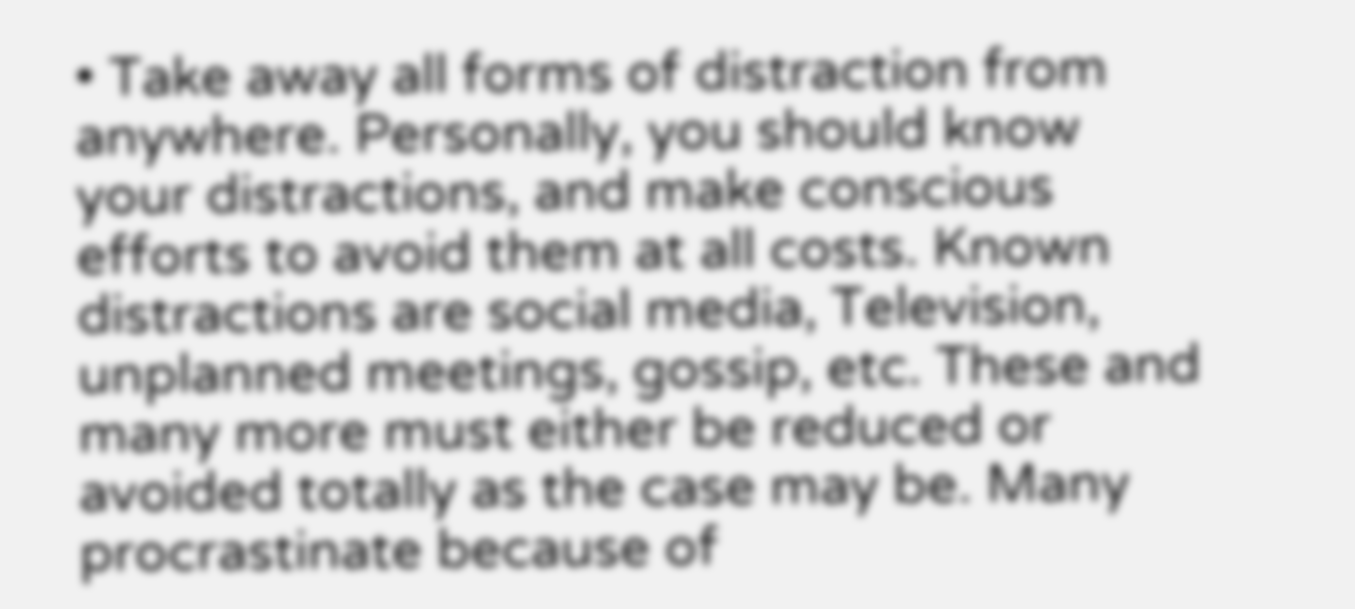• Take away all forms of distraction from anywhere. Personally, you should know your distractions, and make conscious efforts to avoid them at all costs. Known distractions are social media, Television, unplanned meetings, gossip, etc. These and many more must either be reduced or avoided totally as the case may be. Many procrastinate because of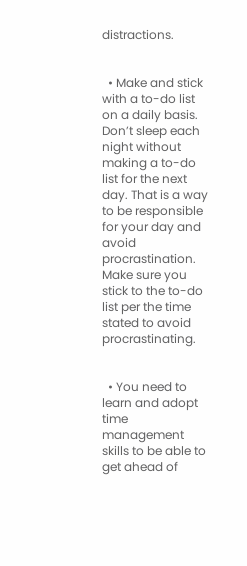distractions.


  • Make and stick with a to-do list on a daily basis. Don’t sleep each night without making a to-do list for the next day. That is a way to be responsible for your day and avoid procrastination. Make sure you stick to the to-do list per the time stated to avoid procrastinating.


  • You need to learn and adopt time management skills to be able to get ahead of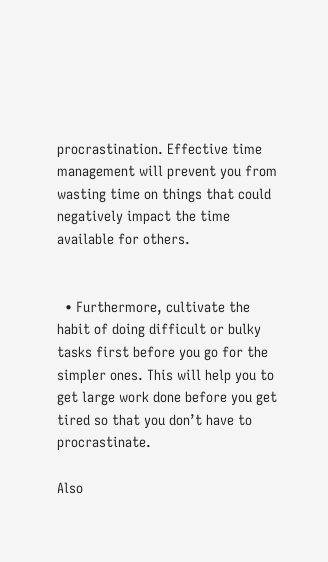procrastination. Effective time management will prevent you from wasting time on things that could negatively impact the time available for others.


  • Furthermore, cultivate the habit of doing difficult or bulky tasks first before you go for the simpler ones. This will help you to get large work done before you get tired so that you don’t have to procrastinate.

Also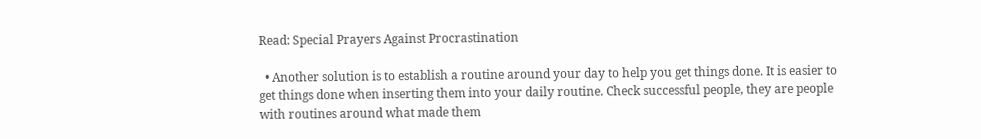Read: Special Prayers Against Procrastination

  • Another solution is to establish a routine around your day to help you get things done. It is easier to get things done when inserting them into your daily routine. Check successful people, they are people with routines around what made them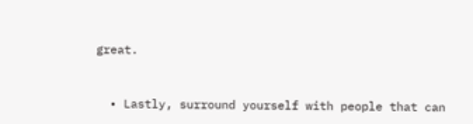great.


  • Lastly, surround yourself with people that can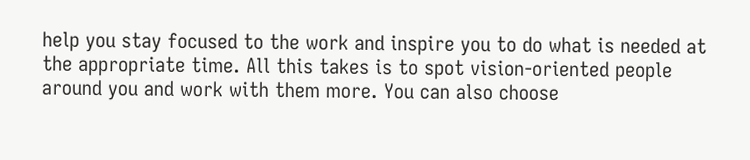help you stay focused to the work and inspire you to do what is needed at the appropriate time. All this takes is to spot vision-oriented people around you and work with them more. You can also choose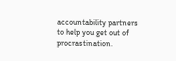accountability partners to help you get out of procrastination.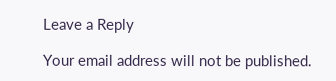Leave a Reply

Your email address will not be published.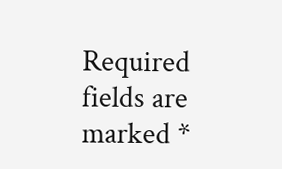Required fields are marked *